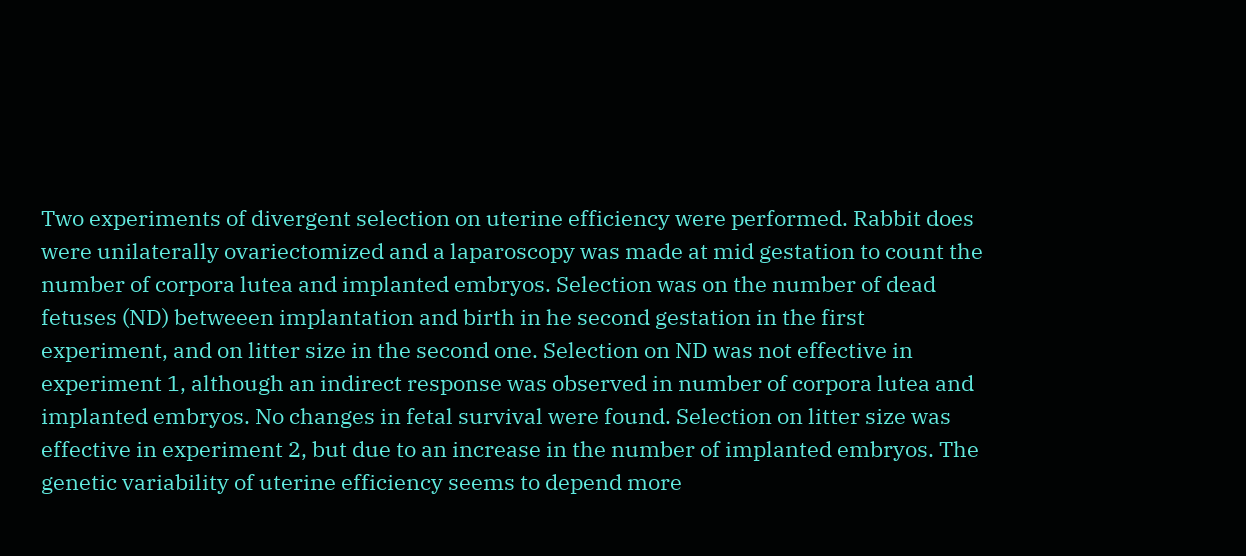Two experiments of divergent selection on uterine efficiency were performed. Rabbit does were unilaterally ovariectomized and a laparoscopy was made at mid gestation to count the number of corpora lutea and implanted embryos. Selection was on the number of dead fetuses (ND) betweeen implantation and birth in he second gestation in the first experiment, and on litter size in the second one. Selection on ND was not effective in experiment 1, although an indirect response was observed in number of corpora lutea and implanted embryos. No changes in fetal survival were found. Selection on litter size was effective in experiment 2, but due to an increase in the number of implanted embryos. The genetic variability of uterine efficiency seems to depend more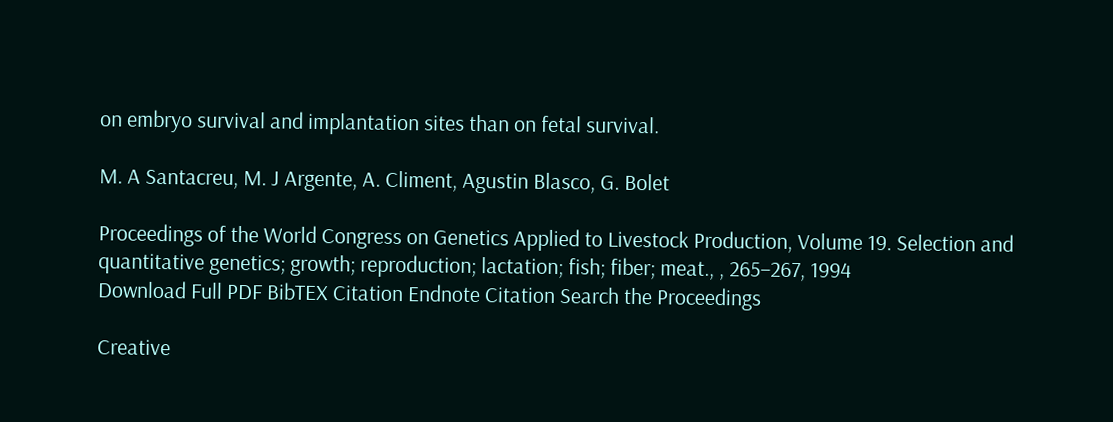on embryo survival and implantation sites than on fetal survival.

M. A Santacreu, M. J Argente, A. Climent, Agustin Blasco, G. Bolet

Proceedings of the World Congress on Genetics Applied to Livestock Production, Volume 19. Selection and quantitative genetics; growth; reproduction; lactation; fish; fiber; meat., , 265–267, 1994
Download Full PDF BibTEX Citation Endnote Citation Search the Proceedings

Creative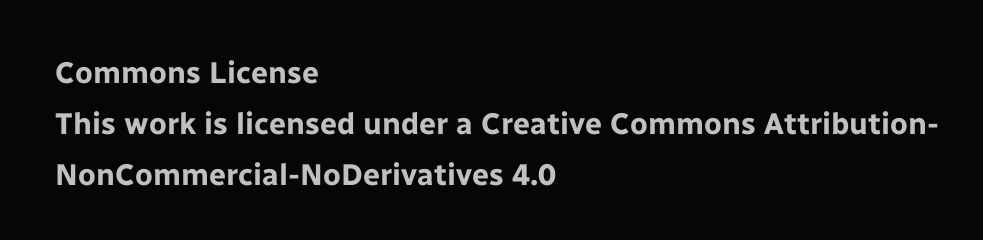Commons License
This work is licensed under a Creative Commons Attribution-NonCommercial-NoDerivatives 4.0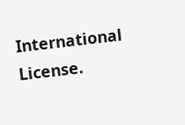International License.